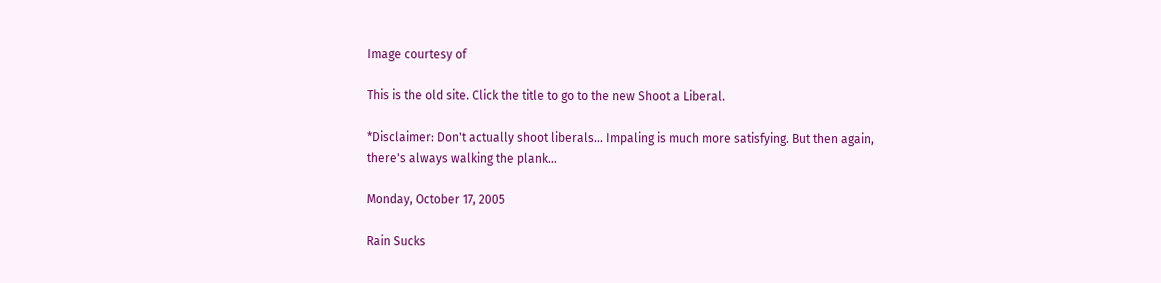Image courtesy of

This is the old site. Click the title to go to the new Shoot a Liberal.

*Disclaimer: Don't actually shoot liberals... Impaling is much more satisfying. But then again, there's always walking the plank...

Monday, October 17, 2005

Rain Sucks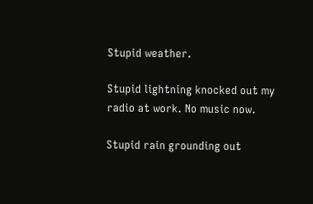Stupid weather.

Stupid lightning knocked out my radio at work. No music now.

Stupid rain grounding out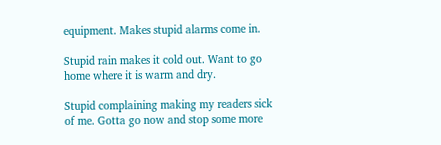equipment. Makes stupid alarms come in.

Stupid rain makes it cold out. Want to go home where it is warm and dry.

Stupid complaining making my readers sick of me. Gotta go now and stop some more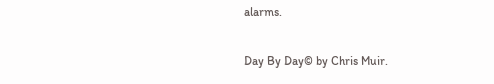alarms.

Day By Day© by Chris Muir.